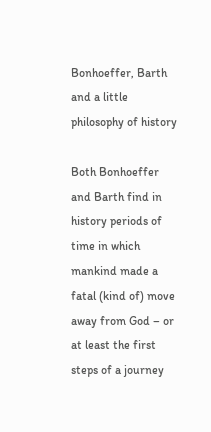Bonhoeffer, Barth and a little philosophy of history

Both Bonhoeffer and Barth find in history periods of time in which mankind made a fatal (kind of) move away from God – or at least the first steps of a journey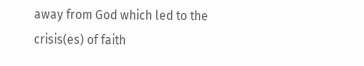away from God which led to the crisis(es) of faith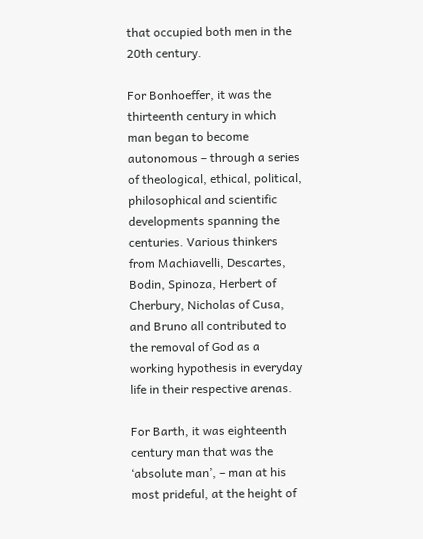that occupied both men in the 20th century.

For Bonhoeffer, it was the thirteenth century in which man began to become autonomous – through a series of theological, ethical, political, philosophical and scientific developments spanning the centuries. Various thinkers from Machiavelli, Descartes, Bodin, Spinoza, Herbert of Cherbury, Nicholas of Cusa, and Bruno all contributed to the removal of God as a working hypothesis in everyday life in their respective arenas.

For Barth, it was eighteenth century man that was the ‘absolute man’, – man at his most prideful, at the height of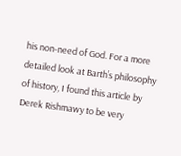his non-need of God. For a more detailed look at Barth’s philosophy of history, I found this article by Derek Rishmawy to be very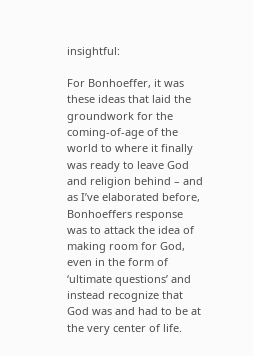insightful:

For Bonhoeffer, it was these ideas that laid the groundwork for the coming-of-age of the world to where it finally was ready to leave God and religion behind – and as I’ve elaborated before, Bonhoeffers response was to attack the idea of making room for God, even in the form of ‘ultimate questions’ and instead recognize that God was and had to be at the very center of life.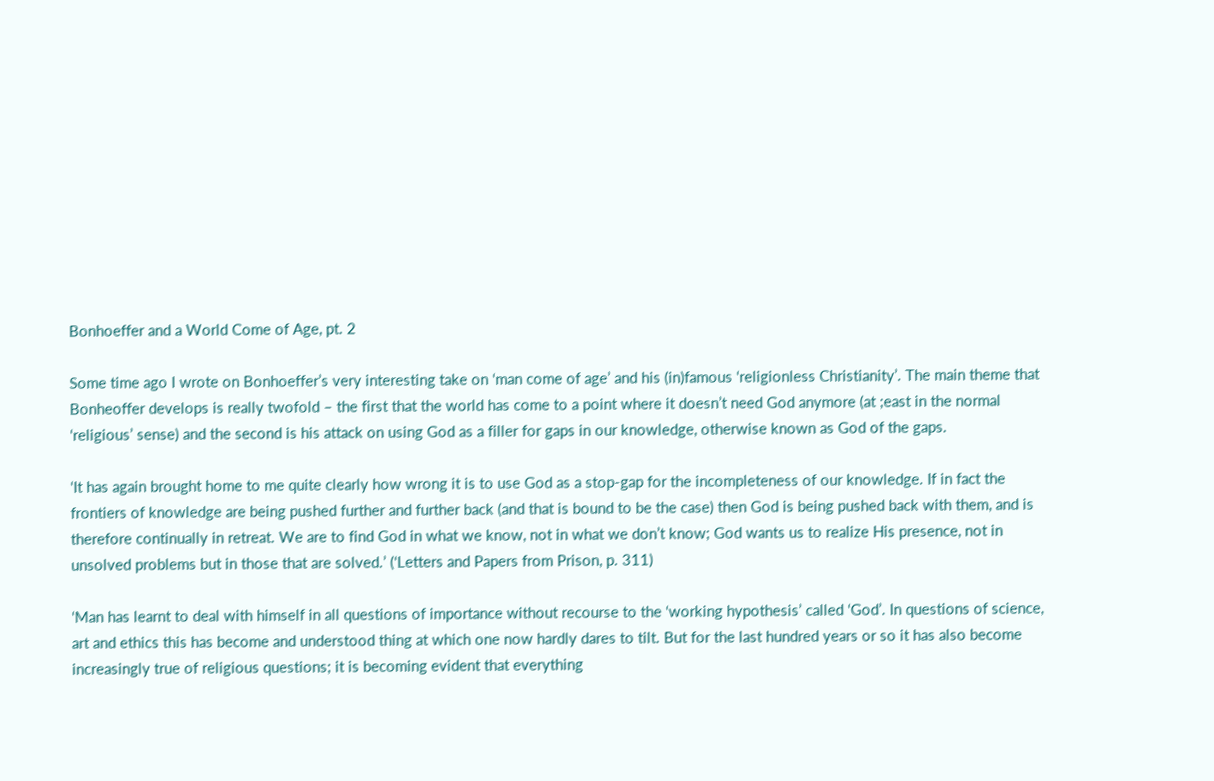Bonhoeffer and a World Come of Age, pt. 2

Some time ago I wrote on Bonhoeffer’s very interesting take on ‘man come of age’ and his (in)famous ‘religionless Christianity’. The main theme that Bonheoffer develops is really twofold – the first that the world has come to a point where it doesn’t need God anymore (at ;east in the normal ‘religious’ sense) and the second is his attack on using God as a filler for gaps in our knowledge, otherwise known as God of the gaps.

‘It has again brought home to me quite clearly how wrong it is to use God as a stop-gap for the incompleteness of our knowledge. If in fact the frontiers of knowledge are being pushed further and further back (and that is bound to be the case) then God is being pushed back with them, and is therefore continually in retreat. We are to find God in what we know, not in what we don’t know; God wants us to realize His presence, not in unsolved problems but in those that are solved.’ (‘Letters and Papers from Prison, p. 311)

‘Man has learnt to deal with himself in all questions of importance without recourse to the ‘working hypothesis’ called ‘God’. In questions of science, art and ethics this has become and understood thing at which one now hardly dares to tilt. But for the last hundred years or so it has also become increasingly true of religious questions; it is becoming evident that everything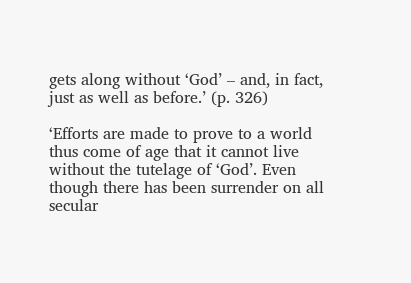gets along without ‘God’ – and, in fact, just as well as before.’ (p. 326)

‘Efforts are made to prove to a world thus come of age that it cannot live without the tutelage of ‘God’. Even though there has been surrender on all secular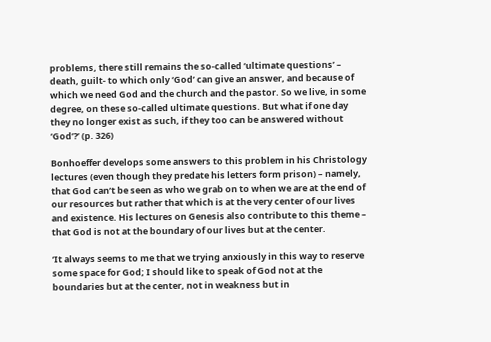problems, there still remains the so-called ‘ultimate questions’ – death, guilt- to which only ‘God’ can give an answer, and because of which we need God and the church and the pastor. So we live, in some degree, on these so-called ultimate questions. But what if one day they no longer exist as such, if they too can be answered without ‘God’?’ (p. 326)

Bonhoeffer develops some answers to this problem in his Christology lectures (even though they predate his letters form prison) – namely, that God can’t be seen as who we grab on to when we are at the end of our resources but rather that which is at the very center of our lives and existence. His lectures on Genesis also contribute to this theme – that God is not at the boundary of our lives but at the center.

‘It always seems to me that we trying anxiously in this way to reserve some space for God; I should like to speak of God not at the boundaries but at the center, not in weakness but in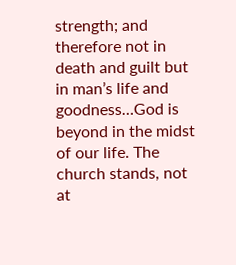strength; and therefore not in death and guilt but in man’s life and goodness…God is beyond in the midst of our life. The church stands, not at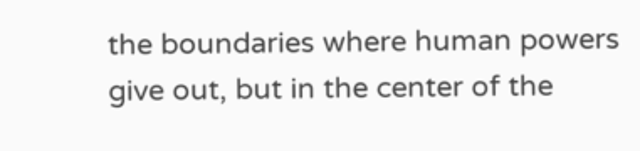the boundaries where human powers give out, but in the center of the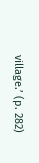village.’ (p. 282)